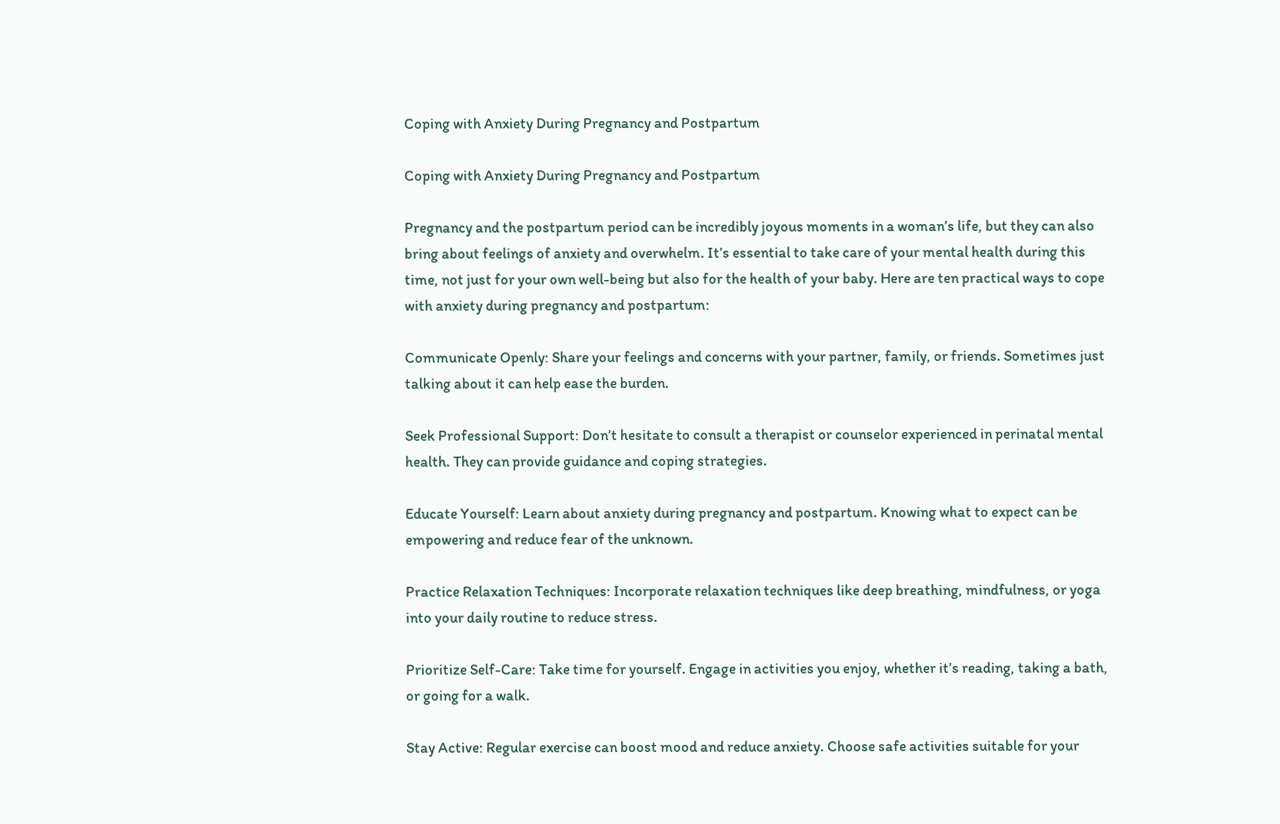Coping with Anxiety During Pregnancy and Postpartum

Coping with Anxiety During Pregnancy and Postpartum

Pregnancy and the postpartum period can be incredibly joyous moments in a woman’s life, but they can also bring about feelings of anxiety and overwhelm. It’s essential to take care of your mental health during this time, not just for your own well-being but also for the health of your baby. Here are ten practical ways to cope with anxiety during pregnancy and postpartum:

Communicate Openly: Share your feelings and concerns with your partner, family, or friends. Sometimes just talking about it can help ease the burden.

Seek Professional Support: Don’t hesitate to consult a therapist or counselor experienced in perinatal mental health. They can provide guidance and coping strategies.

Educate Yourself: Learn about anxiety during pregnancy and postpartum. Knowing what to expect can be empowering and reduce fear of the unknown.

Practice Relaxation Techniques: Incorporate relaxation techniques like deep breathing, mindfulness, or yoga into your daily routine to reduce stress.

Prioritize Self-Care: Take time for yourself. Engage in activities you enjoy, whether it’s reading, taking a bath, or going for a walk.

Stay Active: Regular exercise can boost mood and reduce anxiety. Choose safe activities suitable for your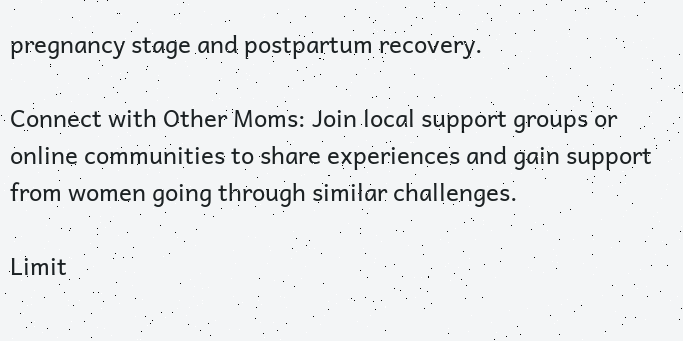pregnancy stage and postpartum recovery.

Connect with Other Moms: Join local support groups or online communities to share experiences and gain support from women going through similar challenges.

Limit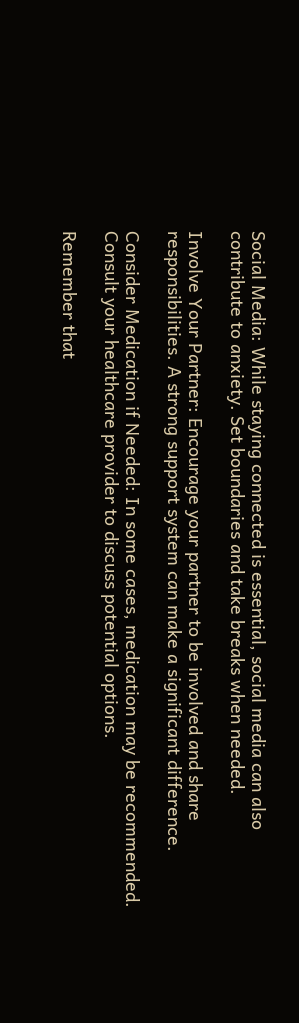Social Media: While staying connected is essential, social media can also contribute to anxiety. Set boundaries and take breaks when needed.

Involve Your Partner: Encourage your partner to be involved and share responsibilities. A strong support system can make a significant difference.

Consider Medication if Needed: In some cases, medication may be recommended. Consult your healthcare provider to discuss potential options.

Remember that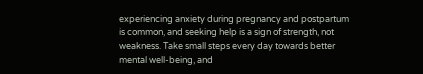experiencing anxiety during pregnancy and postpartum is common, and seeking help is a sign of strength, not weakness. Take small steps every day towards better mental well-being, and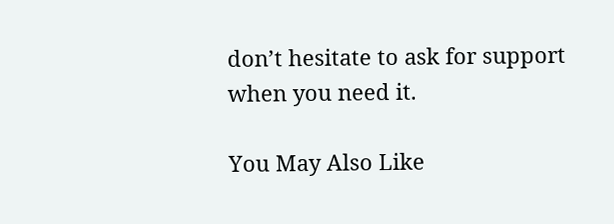don’t hesitate to ask for support when you need it.

You May Also Like